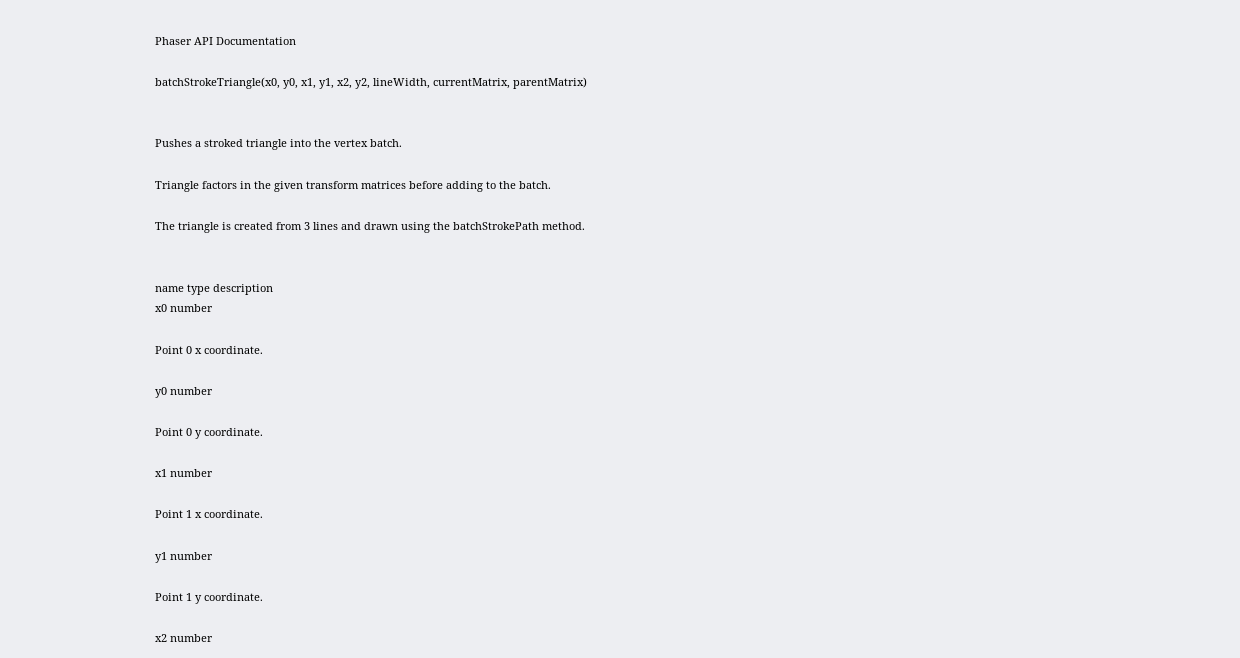Phaser API Documentation

batchStrokeTriangle(x0, y0, x1, y1, x2, y2, lineWidth, currentMatrix, parentMatrix)


Pushes a stroked triangle into the vertex batch.

Triangle factors in the given transform matrices before adding to the batch.

The triangle is created from 3 lines and drawn using the batchStrokePath method.


name type description
x0 number

Point 0 x coordinate.

y0 number

Point 0 y coordinate.

x1 number

Point 1 x coordinate.

y1 number

Point 1 y coordinate.

x2 number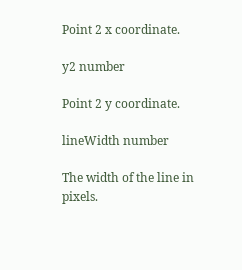Point 2 x coordinate.

y2 number

Point 2 y coordinate.

lineWidth number

The width of the line in pixels.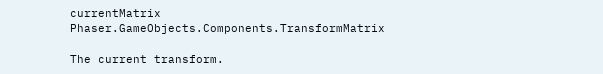currentMatrix Phaser.GameObjects.Components.TransformMatrix

The current transform.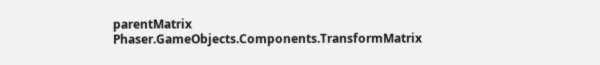parentMatrix Phaser.GameObjects.Components.TransformMatrix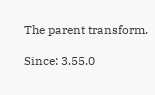The parent transform.

Since: 3.55.0